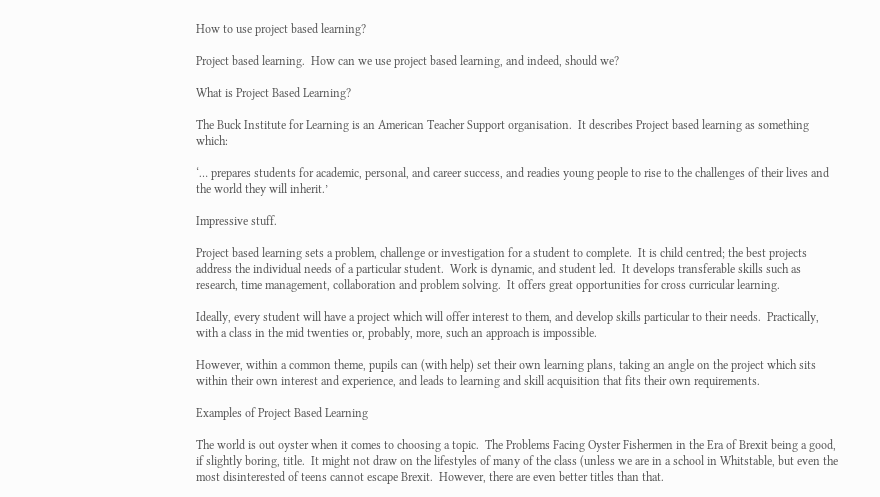How to use project based learning?

Project based learning.  How can we use project based learning, and indeed, should we?

What is Project Based Learning?

The Buck Institute for Learning is an American Teacher Support organisation.  It describes Project based learning as something which:

‘… prepares students for academic, personal, and career success, and readies young people to rise to the challenges of their lives and the world they will inherit.’

Impressive stuff.

Project based learning sets a problem, challenge or investigation for a student to complete.  It is child centred; the best projects address the individual needs of a particular student.  Work is dynamic, and student led.  It develops transferable skills such as research, time management, collaboration and problem solving.  It offers great opportunities for cross curricular learning.

Ideally, every student will have a project which will offer interest to them, and develop skills particular to their needs.  Practically, with a class in the mid twenties or, probably, more, such an approach is impossible.

However, within a common theme, pupils can (with help) set their own learning plans, taking an angle on the project which sits within their own interest and experience, and leads to learning and skill acquisition that fits their own requirements.

Examples of Project Based Learning

The world is out oyster when it comes to choosing a topic.  The Problems Facing Oyster Fishermen in the Era of Brexit being a good, if slightly boring, title.  It might not draw on the lifestyles of many of the class (unless we are in a school in Whitstable, but even the most disinterested of teens cannot escape Brexit.  However, there are even better titles than that.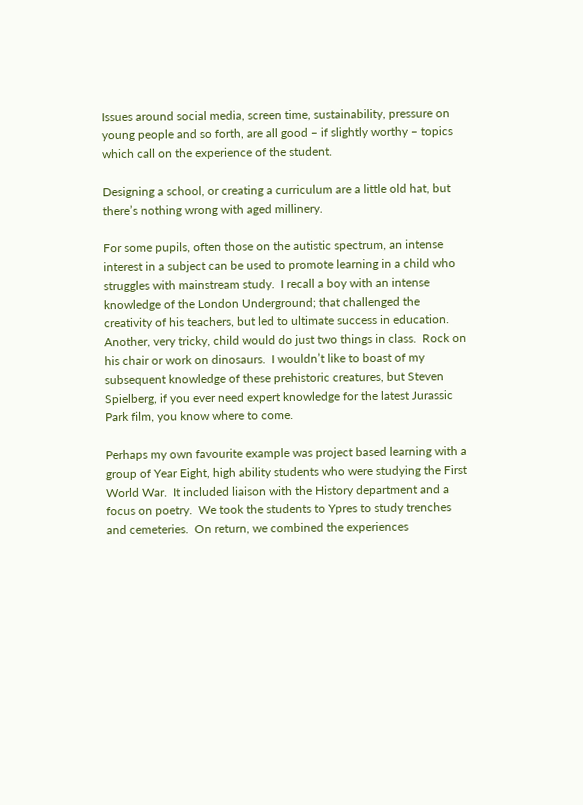Issues around social media, screen time, sustainability, pressure on young people and so forth, are all good – if slightly worthy – topics which call on the experience of the student.

Designing a school, or creating a curriculum are a little old hat, but there’s nothing wrong with aged millinery.

For some pupils, often those on the autistic spectrum, an intense interest in a subject can be used to promote learning in a child who struggles with mainstream study.  I recall a boy with an intense knowledge of the London Underground; that challenged the creativity of his teachers, but led to ultimate success in education.  Another, very tricky, child would do just two things in class.  Rock on his chair or work on dinosaurs.  I wouldn’t like to boast of my subsequent knowledge of these prehistoric creatures, but Steven Spielberg, if you ever need expert knowledge for the latest Jurassic Park film, you know where to come.

Perhaps my own favourite example was project based learning with a group of Year Eight, high ability students who were studying the First World War.  It included liaison with the History department and a focus on poetry.  We took the students to Ypres to study trenches and cemeteries.  On return, we combined the experiences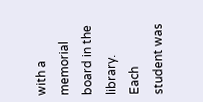with a memorial board in the library.  Each student was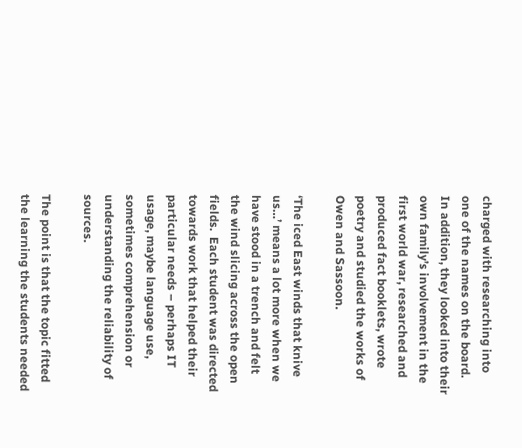charged with researching into one of the names on the board.  In addition, they looked into their own family’s involvement in the first world war, researched and produced fact booklets, wrote poetry and studied the works of Owen and Sassoon.

‘The iced East winds that knive us…’ means a lot more when we have stood in a trench and felt the wind slicing across the open fields.  Each student was directed towards work that helped their particular needs – perhaps IT usage, maybe language use, sometimes comprehension or understanding the reliability of sources.

The point is that the topic fitted the learning the students needed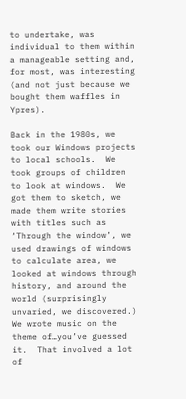to undertake, was individual to them within a manageable setting and, for most, was interesting (and not just because we bought them waffles in Ypres).

Back in the 1980s, we took our Windows projects to local schools.  We took groups of children to look at windows.  We got them to sketch, we made them write stories with titles such as ‘Through the window’, we used drawings of windows to calculate area, we looked at windows through history, and around the world (surprisingly unvaried, we discovered.)  We wrote music on the theme of…you’ve guessed it.  That involved a lot of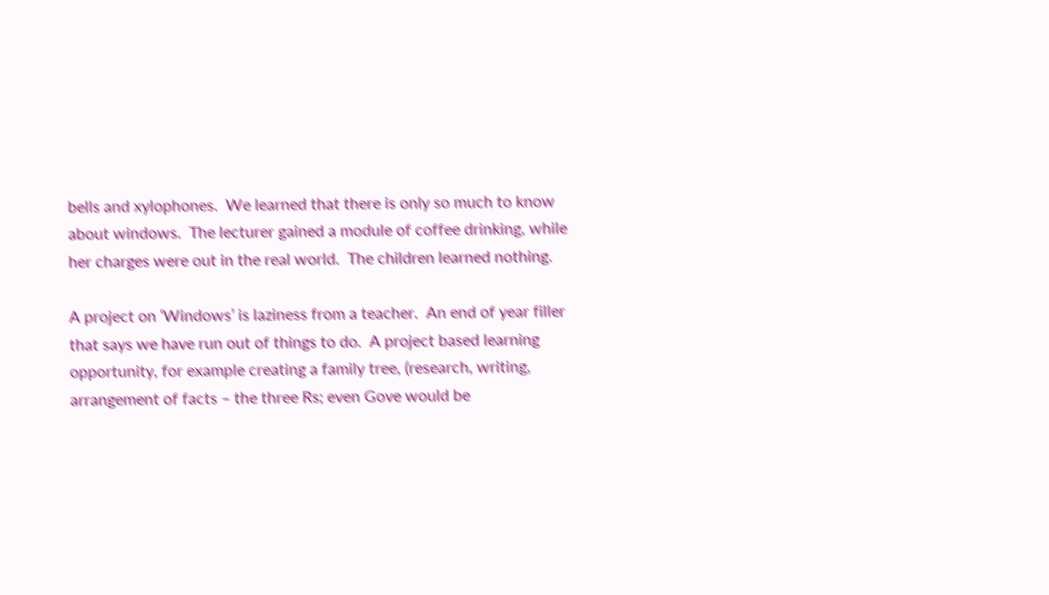bells and xylophones.  We learned that there is only so much to know about windows.  The lecturer gained a module of coffee drinking, while her charges were out in the real world.  The children learned nothing.

A project on ‘Windows’ is laziness from a teacher.  An end of year filler that says we have run out of things to do.  A project based learning opportunity, for example creating a family tree, (research, writing, arrangement of facts – the three Rs; even Gove would be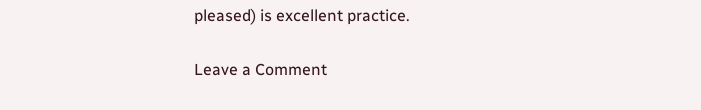pleased) is excellent practice.

Leave a Comment